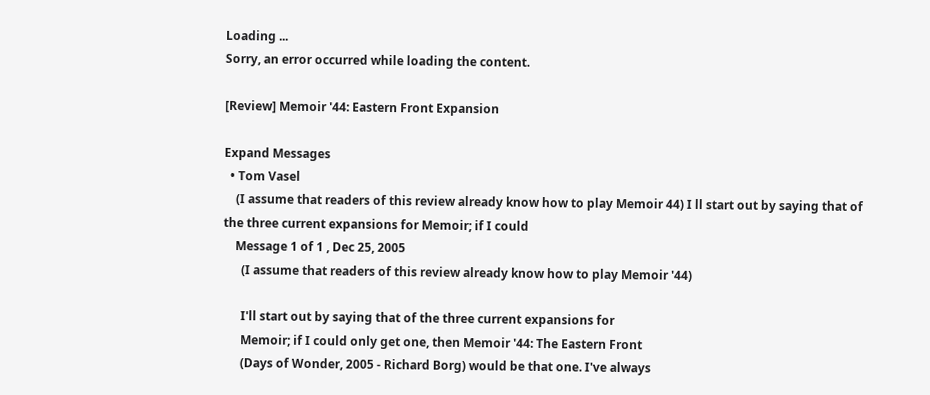Loading ...
Sorry, an error occurred while loading the content.

[Review] Memoir '44: Eastern Front Expansion

Expand Messages
  • Tom Vasel
    (I assume that readers of this review already know how to play Memoir 44) I ll start out by saying that of the three current expansions for Memoir; if I could
    Message 1 of 1 , Dec 25, 2005
      (I assume that readers of this review already know how to play Memoir '44)

      I'll start out by saying that of the three current expansions for
      Memoir; if I could only get one, then Memoir '44: The Eastern Front
      (Days of Wonder, 2005 - Richard Borg) would be that one. I've always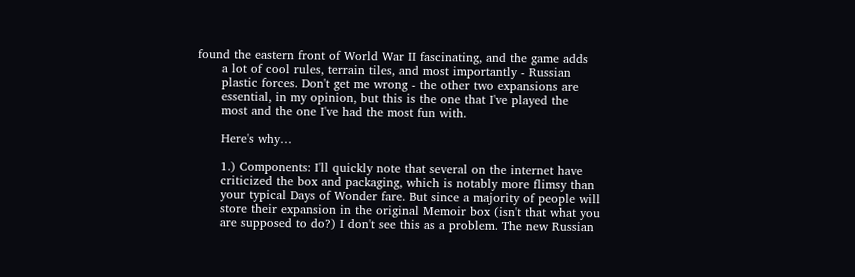found the eastern front of World War II fascinating, and the game adds
      a lot of cool rules, terrain tiles, and most importantly - Russian
      plastic forces. Don't get me wrong - the other two expansions are
      essential, in my opinion, but this is the one that I've played the
      most and the one I've had the most fun with.

      Here's why…

      1.) Components: I'll quickly note that several on the internet have
      criticized the box and packaging, which is notably more flimsy than
      your typical Days of Wonder fare. But since a majority of people will
      store their expansion in the original Memoir box (isn't that what you
      are supposed to do?) I don't see this as a problem. The new Russian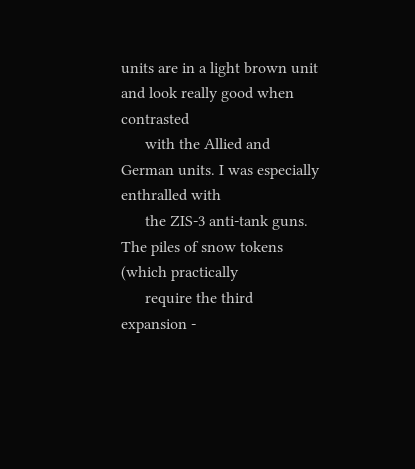units are in a light brown unit and look really good when contrasted
      with the Allied and German units. I was especially enthralled with
      the ZIS-3 anti-tank guns. The piles of snow tokens (which practically
      require the third expansion -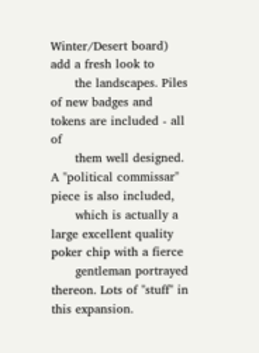Winter/Desert board) add a fresh look to
      the landscapes. Piles of new badges and tokens are included - all of
      them well designed. A "political commissar" piece is also included,
      which is actually a large excellent quality poker chip with a fierce
      gentleman portrayed thereon. Lots of "stuff" in this expansion.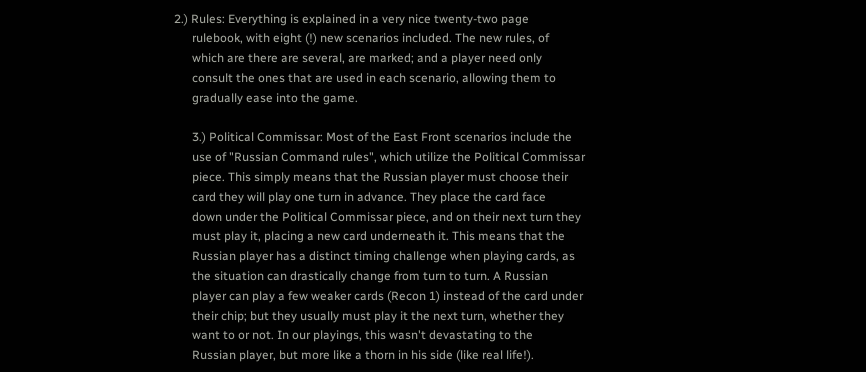2.) Rules: Everything is explained in a very nice twenty-two page
      rulebook, with eight (!) new scenarios included. The new rules, of
      which are there are several, are marked; and a player need only
      consult the ones that are used in each scenario, allowing them to
      gradually ease into the game.

      3.) Political Commissar: Most of the East Front scenarios include the
      use of "Russian Command rules", which utilize the Political Commissar
      piece. This simply means that the Russian player must choose their
      card they will play one turn in advance. They place the card face
      down under the Political Commissar piece, and on their next turn they
      must play it, placing a new card underneath it. This means that the
      Russian player has a distinct timing challenge when playing cards, as
      the situation can drastically change from turn to turn. A Russian
      player can play a few weaker cards (Recon 1) instead of the card under
      their chip; but they usually must play it the next turn, whether they
      want to or not. In our playings, this wasn't devastating to the
      Russian player, but more like a thorn in his side (like real life!).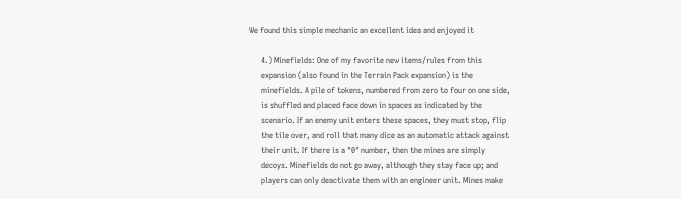We found this simple mechanic an excellent idea and enjoyed it

      4.) Minefields: One of my favorite new items/rules from this
      expansion (also found in the Terrain Pack expansion) is the
      minefields. A pile of tokens, numbered from zero to four on one side,
      is shuffled and placed face down in spaces as indicated by the
      scenario. If an enemy unit enters these spaces, they must stop, flip
      the tile over, and roll that many dice as an automatic attack against
      their unit. If there is a "0" number, then the mines are simply
      decoys. Minefields do not go away, although they stay face up; and
      players can only deactivate them with an engineer unit. Mines make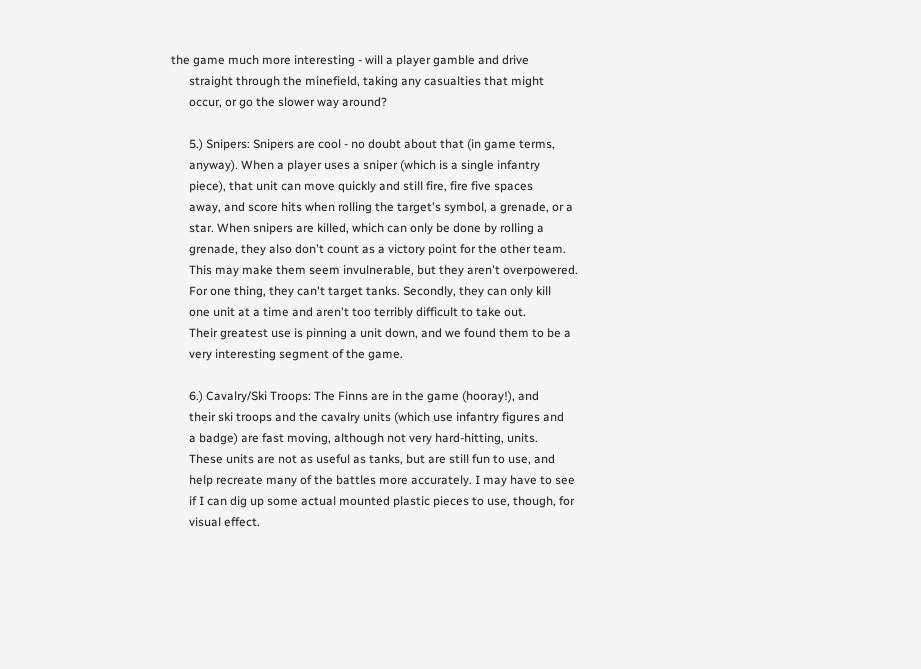the game much more interesting - will a player gamble and drive
      straight through the minefield, taking any casualties that might
      occur, or go the slower way around?

      5.) Snipers: Snipers are cool - no doubt about that (in game terms,
      anyway). When a player uses a sniper (which is a single infantry
      piece), that unit can move quickly and still fire, fire five spaces
      away, and score hits when rolling the target's symbol, a grenade, or a
      star. When snipers are killed, which can only be done by rolling a
      grenade, they also don't count as a victory point for the other team.
      This may make them seem invulnerable, but they aren't overpowered.
      For one thing, they can't target tanks. Secondly, they can only kill
      one unit at a time and aren't too terribly difficult to take out.
      Their greatest use is pinning a unit down, and we found them to be a
      very interesting segment of the game.

      6.) Cavalry/Ski Troops: The Finns are in the game (hooray!), and
      their ski troops and the cavalry units (which use infantry figures and
      a badge) are fast moving, although not very hard-hitting, units.
      These units are not as useful as tanks, but are still fun to use, and
      help recreate many of the battles more accurately. I may have to see
      if I can dig up some actual mounted plastic pieces to use, though, for
      visual effect.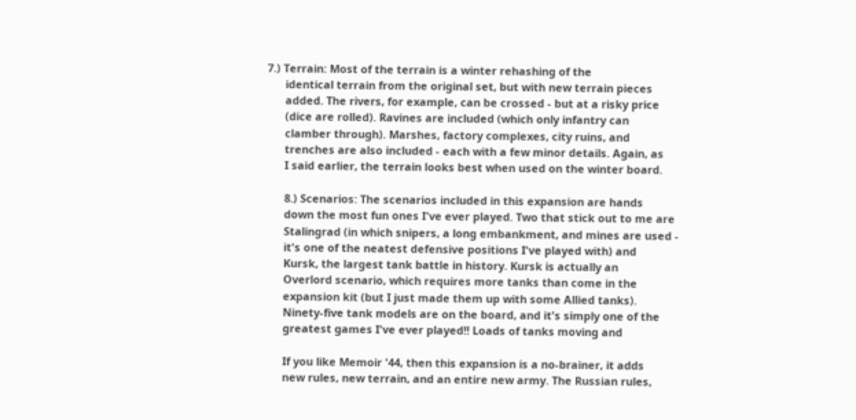7.) Terrain: Most of the terrain is a winter rehashing of the
      identical terrain from the original set, but with new terrain pieces
      added. The rivers, for example, can be crossed - but at a risky price
      (dice are rolled). Ravines are included (which only infantry can
      clamber through). Marshes, factory complexes, city ruins, and
      trenches are also included - each with a few minor details. Again, as
      I said earlier, the terrain looks best when used on the winter board.

      8.) Scenarios: The scenarios included in this expansion are hands
      down the most fun ones I've ever played. Two that stick out to me are
      Stalingrad (in which snipers, a long embankment, and mines are used -
      it's one of the neatest defensive positions I've played with) and
      Kursk, the largest tank battle in history. Kursk is actually an
      Overlord scenario, which requires more tanks than come in the
      expansion kit (but I just made them up with some Allied tanks).
      Ninety-five tank models are on the board, and it's simply one of the
      greatest games I've ever played!! Loads of tanks moving and

      If you like Memoir '44, then this expansion is a no-brainer, it adds
      new rules, new terrain, and an entire new army. The Russian rules,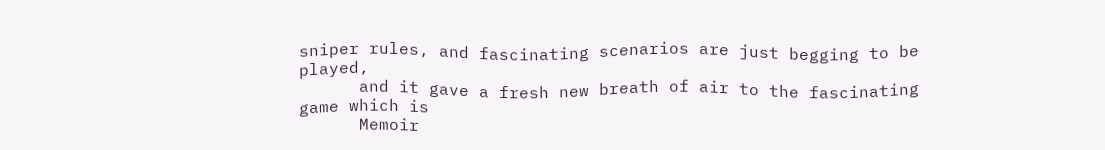sniper rules, and fascinating scenarios are just begging to be played,
      and it gave a fresh new breath of air to the fascinating game which is
      Memoir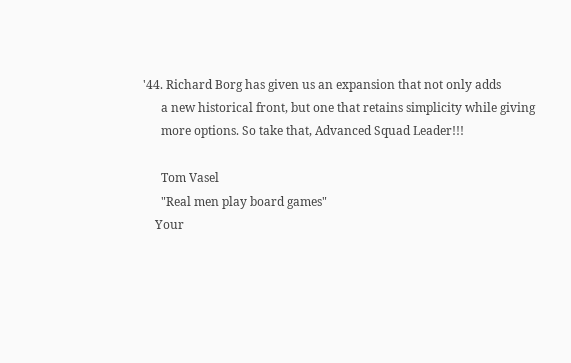'44. Richard Borg has given us an expansion that not only adds
      a new historical front, but one that retains simplicity while giving
      more options. So take that, Advanced Squad Leader!!!

      Tom Vasel
      "Real men play board games"
    Your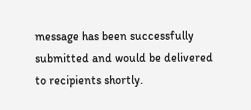message has been successfully submitted and would be delivered to recipients shortly.